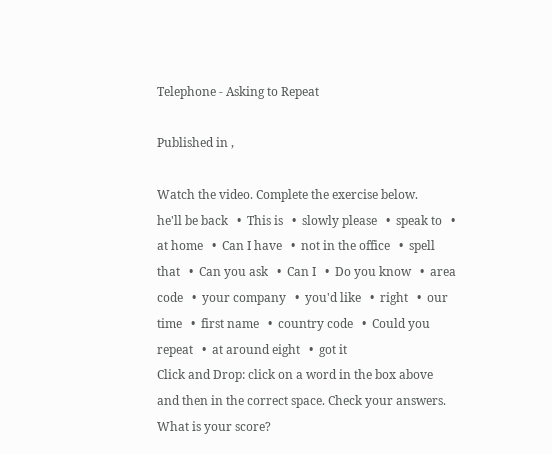Telephone - Asking to Repeat

Published in ,

Watch the video. Complete the exercise below.
he'll be back   •  This is   •  slowly please   •  speak to   •  at home   •  Can I have   •  not in the office   •  spell that   •  Can you ask   •  Can I   •  Do you know   •  area code   •  your company   •  you'd like   •  right   •  our time   •  first name   •  country code   •  Could you repeat   •  at around eight   •  got it
Click and Drop: click on a word in the box above and then in the correct space. Check your answers. What is your score?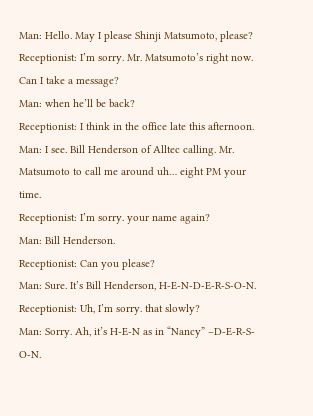Man: Hello. May I please Shinji Matsumoto, please?
Receptionist: I’m sorry. Mr. Matsumoto’s right now. Can I take a message?
Man: when he’ll be back?
Receptionist: I think in the office late this afternoon.
Man: I see. Bill Henderson of Alltec calling. Mr. Matsumoto to call me around uh… eight PM your time.
Receptionist: I’m sorry. your name again?
Man: Bill Henderson.
Receptionist: Can you please?
Man: Sure. It’s Bill Henderson, H-E-N-D-E-R-S-O-N.
Receptionist: Uh, I’m sorry. that slowly?
Man: Sorry. Ah, it’s H-E-N as in “Nancy” –D-E-R-S-O-N.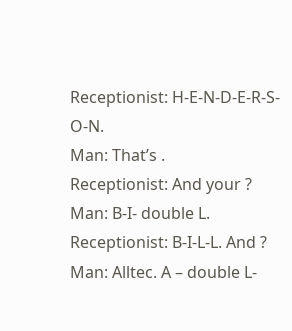Receptionist: H-E-N-D-E-R-S-O-N.
Man: That’s .
Receptionist: And your ?
Man: B-I- double L.
Receptionist: B-I-L-L. And ?
Man: Alltec. A – double L-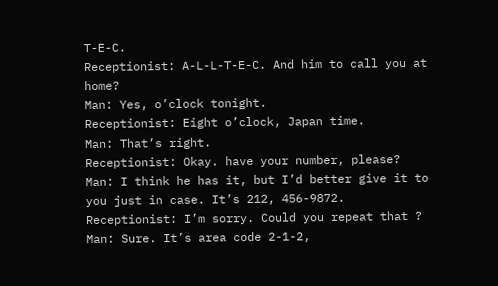T-E-C.
Receptionist: A-L-L-T-E-C. And him to call you at home?
Man: Yes, o’clock tonight.
Receptionist: Eight o’clock, Japan time.
Man: That’s right.
Receptionist: Okay. have your number, please?
Man: I think he has it, but I’d better give it to you just in case. It’s 212, 456-9872.
Receptionist: I’m sorry. Could you repeat that ?
Man: Sure. It’s area code 2-1-2,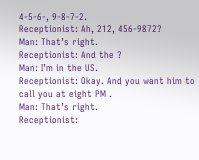4-5-6-, 9-8-7-2.
Receptionist: Ah, 212, 456-9872?
Man: That’s right.
Receptionist: And the ?
Man: I’m in the US.
Receptionist: Okay. And you want him to call you at eight PM .
Man: That’s right.
Receptionist: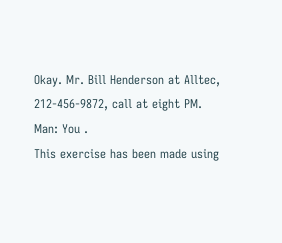Okay. Mr. Bill Henderson at Alltec, 212-456-9872, call at eight PM.
Man: You .
This exercise has been made using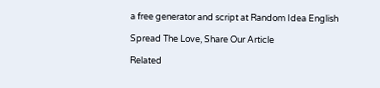a free generator and script at Random Idea English

Spread The Love, Share Our Article

Related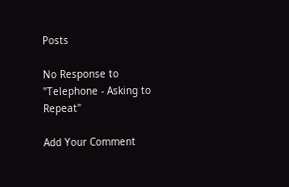Posts

No Response to "Telephone - Asking to Repeat"

Add Your Comment